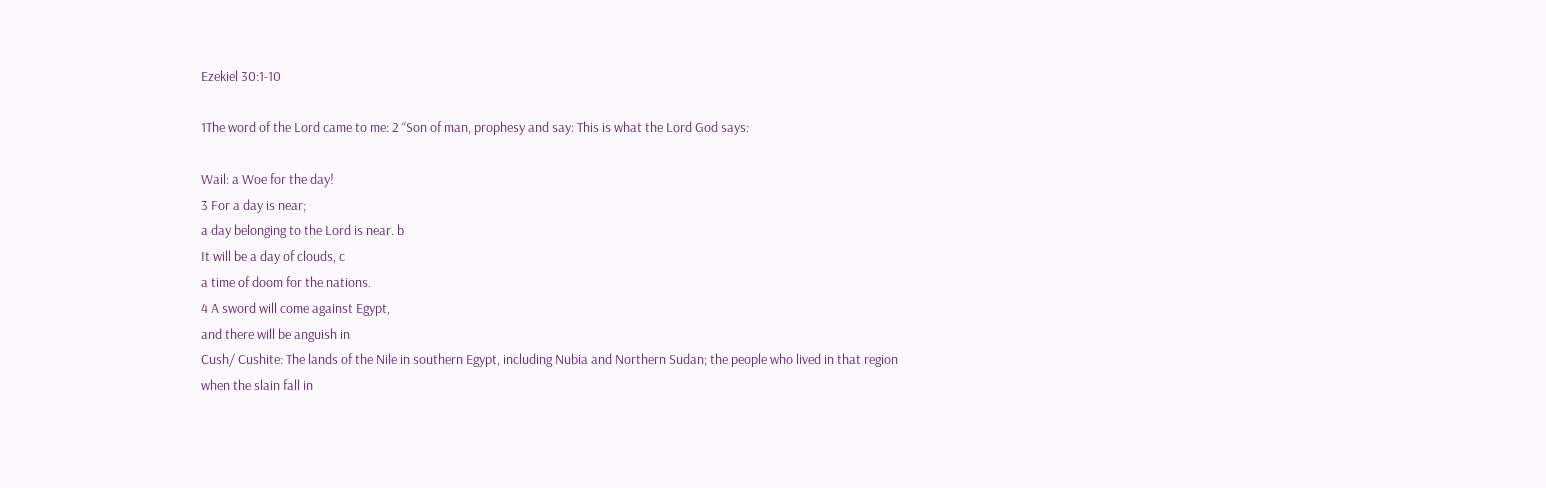Ezekiel 30:1-10

1The word of the Lord came to me: 2 “Son of man, prophesy and say: This is what the Lord God says:

Wail: a Woe for the day!
3 For a day is near;
a day belonging to the Lord is near. b
It will be a day of clouds, c
a time of doom for the nations.
4 A sword will come against Egypt,
and there will be anguish in
Cush/ Cushite: The lands of the Nile in southern Egypt, including Nubia and Northern Sudan; the people who lived in that region
when the slain fall in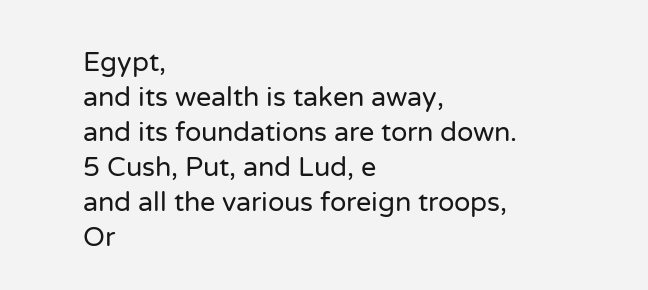Egypt,
and its wealth is taken away,
and its foundations are torn down.
5 Cush, Put, and Lud, e
and all the various foreign troops,
Or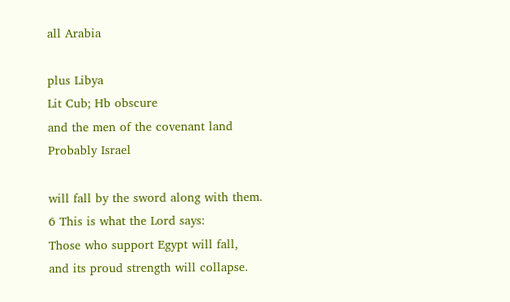all Arabia

plus Libya
Lit Cub; Hb obscure
and the men of the covenant land
Probably Israel

will fall by the sword along with them.
6 This is what the Lord says:
Those who support Egypt will fall,
and its proud strength will collapse.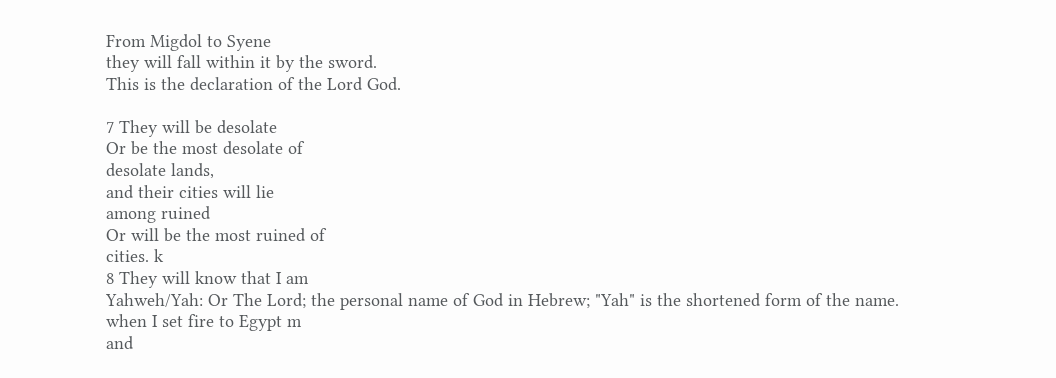From Migdol to Syene
they will fall within it by the sword.
This is the declaration of the Lord God.

7 They will be desolate
Or be the most desolate of
desolate lands,
and their cities will lie
among ruined
Or will be the most ruined of
cities. k
8 They will know that I am
Yahweh/Yah: Or The Lord; the personal name of God in Hebrew; "Yah" is the shortened form of the name.
when I set fire to Egypt m
and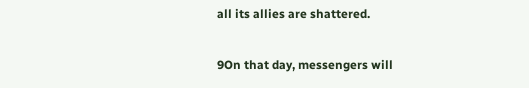all its allies are shattered.

9On that day, messengers will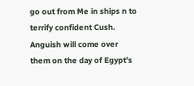go out from Me in ships n to terrify confident Cush. Anguish will come over them on the day of Egypt’s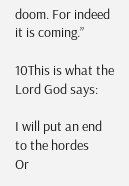doom. For indeed it is coming.”

10This is what the Lord God says:

I will put an end to the hordes
Or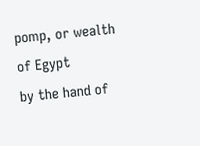pomp, or wealth
of Egypt
by the hand of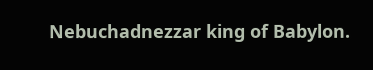Nebuchadnezzar king of Babylon.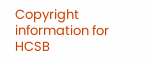Copyright information for HCSB